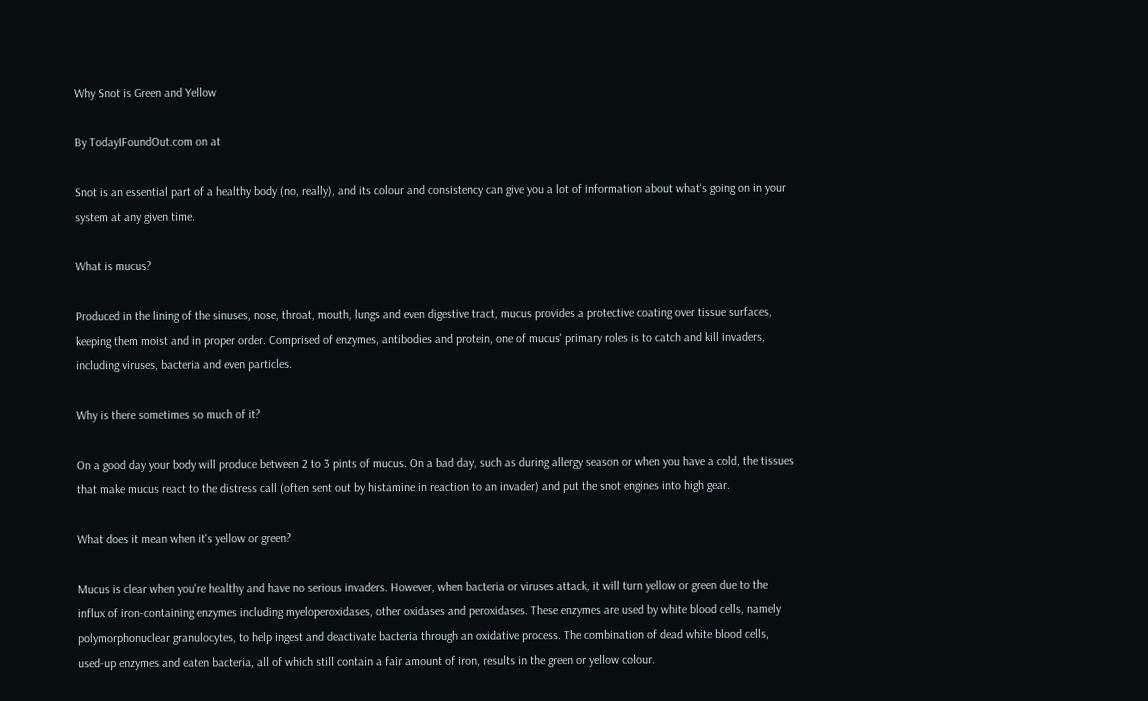Why Snot is Green and Yellow

By TodayIFoundOut.com on at

Snot is an essential part of a healthy body (no, really), and its colour and consistency can give you a lot of information about what's going on in your system at any given time.

What is mucus?

Produced in the lining of the sinuses, nose, throat, mouth, lungs and even digestive tract, mucus provides a protective coating over tissue surfaces, keeping them moist and in proper order. Comprised of enzymes, antibodies and protein, one of mucus' primary roles is to catch and kill invaders, including viruses, bacteria and even particles.

Why is there sometimes so much of it?

On a good day your body will produce between 2 to 3 pints of mucus. On a bad day, such as during allergy season or when you have a cold, the tissues that make mucus react to the distress call (often sent out by histamine in reaction to an invader) and put the snot engines into high gear.

What does it mean when it's yellow or green?

Mucus is clear when you're healthy and have no serious invaders. However, when bacteria or viruses attack, it will turn yellow or green due to the influx of iron-containing enzymes including myeloperoxidases, other oxidases and peroxidases. These enzymes are used by white blood cells, namely polymorphonuclear granulocytes, to help ingest and deactivate bacteria through an oxidative process. The combination of dead white blood cells, used-up enzymes and eaten bacteria, all of which still contain a fair amount of iron, results in the green or yellow colour.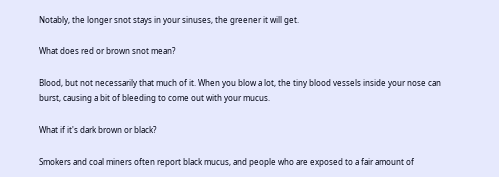Notably, the longer snot stays in your sinuses, the greener it will get.

What does red or brown snot mean?

Blood, but not necessarily that much of it. When you blow a lot, the tiny blood vessels inside your nose can burst, causing a bit of bleeding to come out with your mucus.

What if it's dark brown or black?

Smokers and coal miners often report black mucus, and people who are exposed to a fair amount of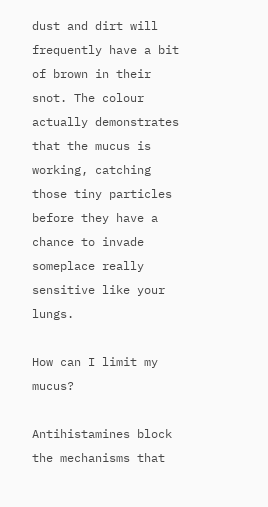dust and dirt will frequently have a bit of brown in their snot. The colour actually demonstrates that the mucus is working, catching those tiny particles before they have a chance to invade someplace really sensitive like your lungs.

How can I limit my mucus?

Antihistamines block the mechanisms that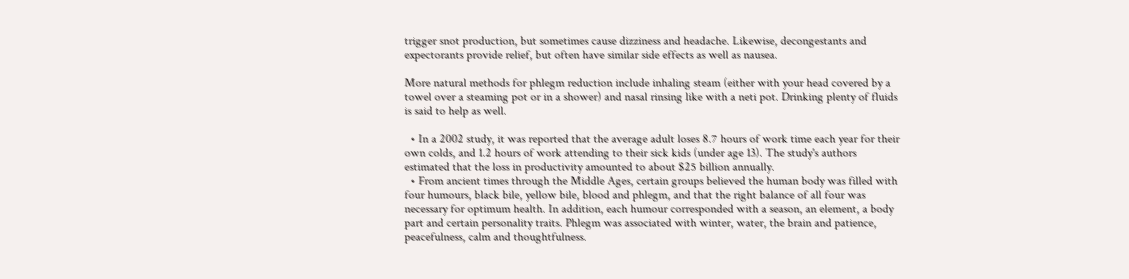trigger snot production, but sometimes cause dizziness and headache. Likewise, decongestants and expectorants provide relief, but often have similar side effects as well as nausea.

More natural methods for phlegm reduction include inhaling steam (either with your head covered by a towel over a steaming pot or in a shower) and nasal rinsing like with a neti pot. Drinking plenty of fluids is said to help as well.

  • In a 2002 study, it was reported that the average adult loses 8.7 hours of work time each year for their own colds, and 1.2 hours of work attending to their sick kids (under age 13). The study's authors estimated that the loss in productivity amounted to about $25 billion annually.
  • From ancient times through the Middle Ages, certain groups believed the human body was filled with four humours, black bile, yellow bile, blood and phlegm, and that the right balance of all four was necessary for optimum health. In addition, each humour corresponded with a season, an element, a body part and certain personality traits. Phlegm was associated with winter, water, the brain and patience, peacefulness, calm and thoughtfulness.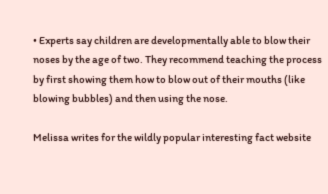• Experts say children are developmentally able to blow their noses by the age of two. They recommend teaching the process by first showing them how to blow out of their mouths (like blowing bubbles) and then using the nose.

Melissa writes for the wildly popular interesting fact website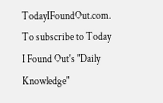TodayIFoundOut.com. To subscribe to Today I Found Out's "Daily Knowledge"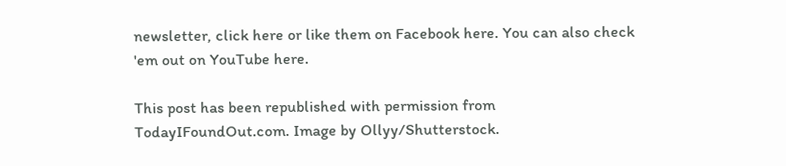newsletter, click here or like them on Facebook here. You can also check 'em out on YouTube here.

This post has been republished with permission from TodayIFoundOut.com. Image by Ollyy/Shutterstock.